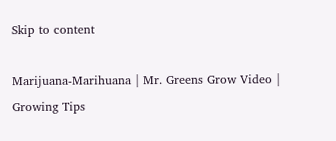Skip to content

Marijuana-Marihuana | Mr. Greens Grow Video | Growing Tips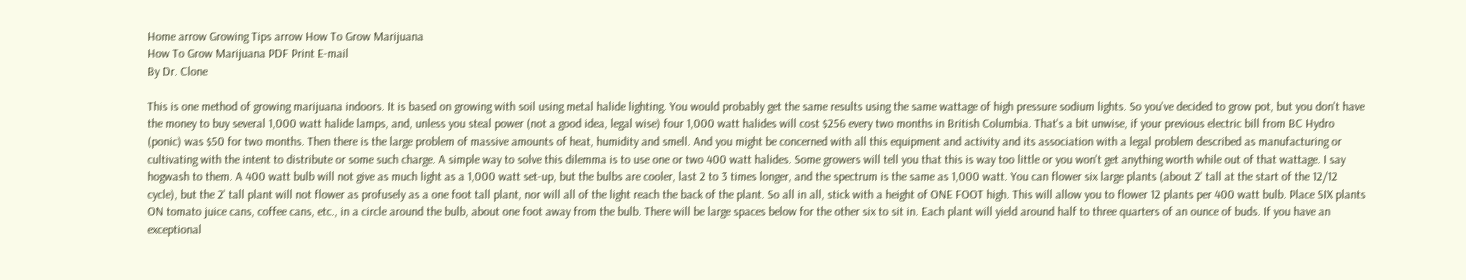Home arrow Growing Tips arrow How To Grow Marijuana
How To Grow Marijuana PDF Print E-mail
By Dr. Clone

This is one method of growing marijuana indoors. It is based on growing with soil using metal halide lighting. You would probably get the same results using the same wattage of high pressure sodium lights. So you've decided to grow pot, but you don't have the money to buy several 1,000 watt halide lamps, and, unless you steal power (not a good idea, legal wise) four 1,000 watt halides will cost $256 every two months in British Columbia. That's a bit unwise, if your previous electric bill from BC Hydro (ponic) was $50 for two months. Then there is the large problem of massive amounts of heat, humidity and smell. And you might be concerned with all this equipment and activity and its association with a legal problem described as manufacturing or cultivating with the intent to distribute or some such charge. A simple way to solve this dilemma is to use one or two 400 watt halides. Some growers will tell you that this is way too little or you won't get anything worth while out of that wattage. I say hogwash to them. A 400 watt bulb will not give as much light as a 1,000 watt set-up, but the bulbs are cooler, last 2 to 3 times longer, and the spectrum is the same as 1,000 watt. You can flower six large plants (about 2' tall at the start of the 12/12 cycle), but the 2' tall plant will not flower as profusely as a one foot tall plant, nor will all of the light reach the back of the plant. So all in all, stick with a height of ONE FOOT high. This will allow you to flower 12 plants per 400 watt bulb. Place SIX plants ON tomato juice cans, coffee cans, etc., in a circle around the bulb, about one foot away from the bulb. There will be large spaces below for the other six to sit in. Each plant will yield around half to three quarters of an ounce of buds. If you have an exceptional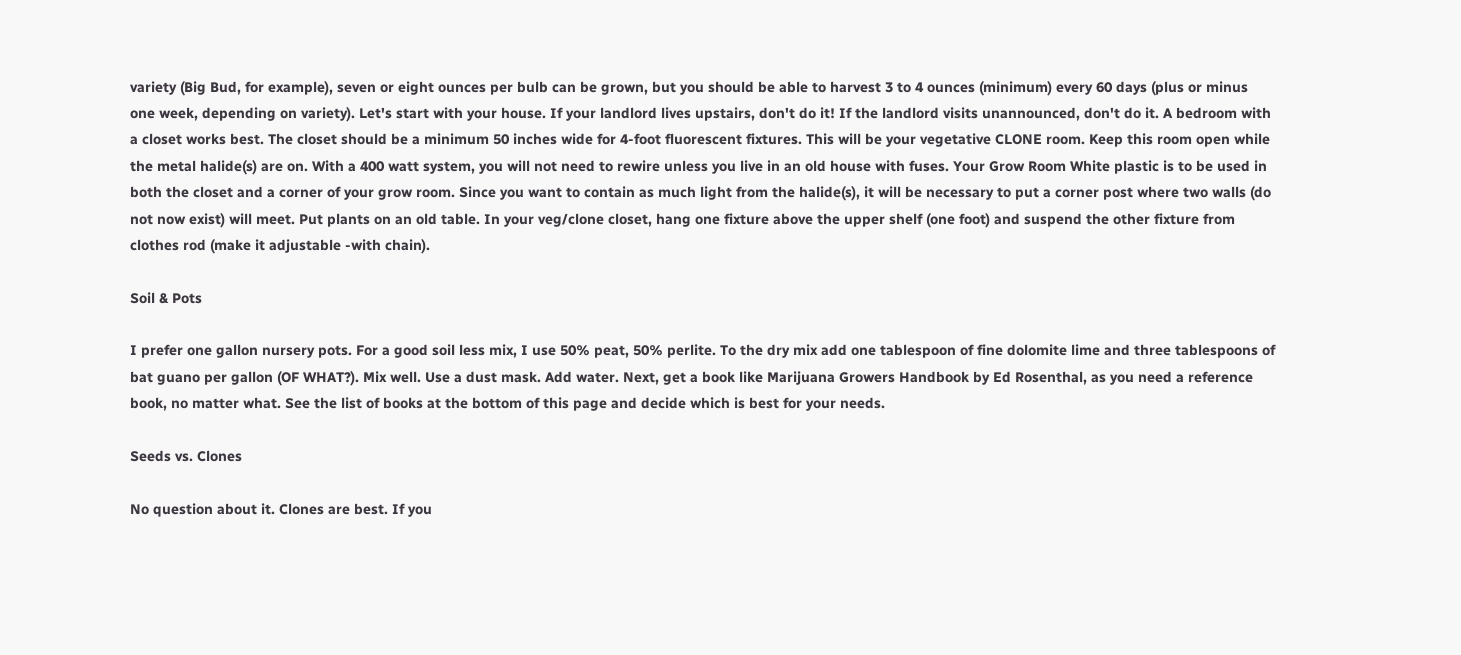variety (Big Bud, for example), seven or eight ounces per bulb can be grown, but you should be able to harvest 3 to 4 ounces (minimum) every 60 days (plus or minus one week, depending on variety). Let's start with your house. If your landlord lives upstairs, don't do it! If the landlord visits unannounced, don't do it. A bedroom with a closet works best. The closet should be a minimum 50 inches wide for 4-foot fluorescent fixtures. This will be your vegetative CLONE room. Keep this room open while the metal halide(s) are on. With a 400 watt system, you will not need to rewire unless you live in an old house with fuses. Your Grow Room White plastic is to be used in both the closet and a corner of your grow room. Since you want to contain as much light from the halide(s), it will be necessary to put a corner post where two walls (do not now exist) will meet. Put plants on an old table. In your veg/clone closet, hang one fixture above the upper shelf (one foot) and suspend the other fixture from clothes rod (make it adjustable -with chain).

Soil & Pots

I prefer one gallon nursery pots. For a good soil less mix, I use 50% peat, 50% perlite. To the dry mix add one tablespoon of fine dolomite lime and three tablespoons of bat guano per gallon (OF WHAT?). Mix well. Use a dust mask. Add water. Next, get a book like Marijuana Growers Handbook by Ed Rosenthal, as you need a reference book, no matter what. See the list of books at the bottom of this page and decide which is best for your needs.

Seeds vs. Clones

No question about it. Clones are best. If you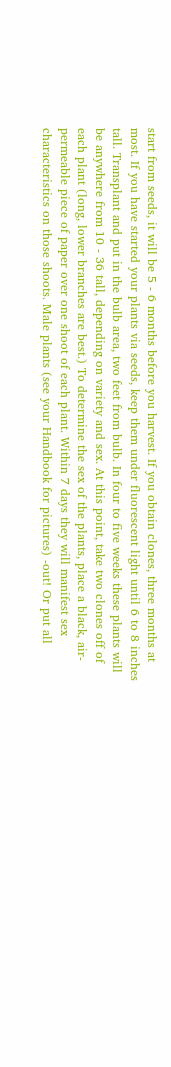start from seeds, it will be 5 - 6 months before you harvest. If you obtain clones, three months at most. If you have started your plants via seeds, keep them under fluorescent light until 6 to 8 inches tall. Transplant and put in the bulb area, two feet from bulb. In four to five weeks these plants will be anywhere from 10 - 36 tall, depending on variety and sex. At this point, take two clones off of each plant (long, lower branches are best.) To determine the sex of the plants, place a black, air-permeable piece of paper over one shoot of each plant. Within 7 days they will manifest sex characteristics on those shoots. Male plants (see your Handbook for pictures) -out! Or put all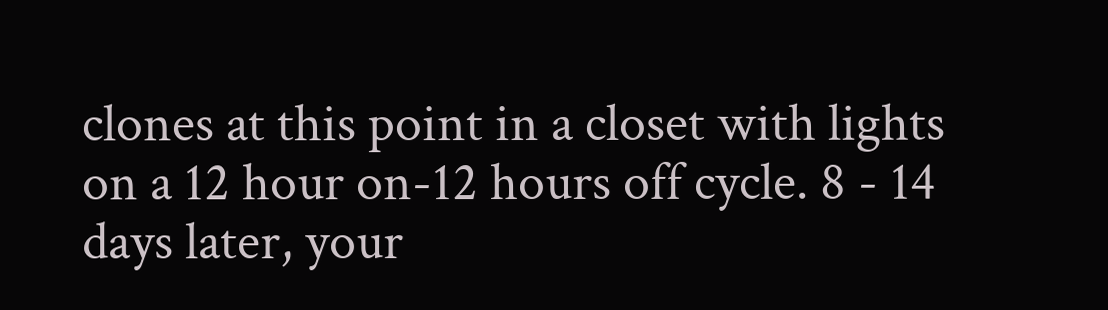clones at this point in a closet with lights on a 12 hour on-12 hours off cycle. 8 - 14 days later, your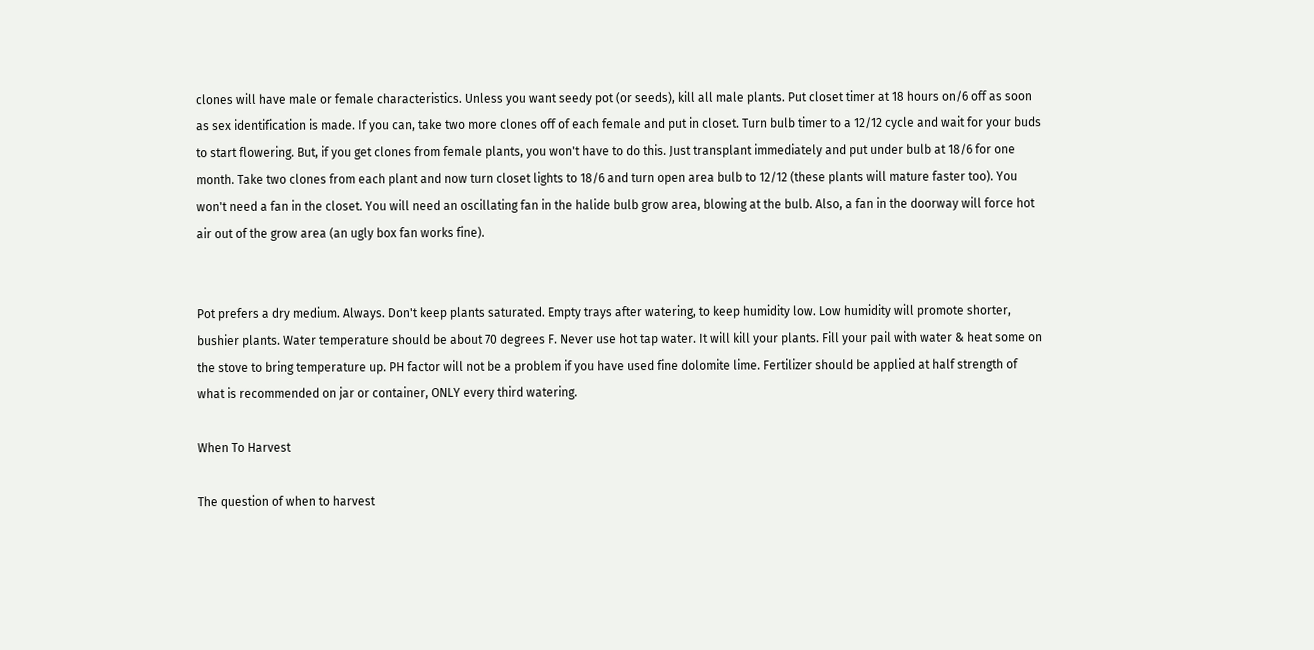clones will have male or female characteristics. Unless you want seedy pot (or seeds), kill all male plants. Put closet timer at 18 hours on/6 off as soon as sex identification is made. If you can, take two more clones off of each female and put in closet. Turn bulb timer to a 12/12 cycle and wait for your buds to start flowering. But, if you get clones from female plants, you won't have to do this. Just transplant immediately and put under bulb at 18/6 for one month. Take two clones from each plant and now turn closet lights to 18/6 and turn open area bulb to 12/12 (these plants will mature faster too). You won't need a fan in the closet. You will need an oscillating fan in the halide bulb grow area, blowing at the bulb. Also, a fan in the doorway will force hot air out of the grow area (an ugly box fan works fine).


Pot prefers a dry medium. Always. Don't keep plants saturated. Empty trays after watering, to keep humidity low. Low humidity will promote shorter, bushier plants. Water temperature should be about 70 degrees F. Never use hot tap water. It will kill your plants. Fill your pail with water & heat some on the stove to bring temperature up. PH factor will not be a problem if you have used fine dolomite lime. Fertilizer should be applied at half strength of what is recommended on jar or container, ONLY every third watering.

When To Harvest

The question of when to harvest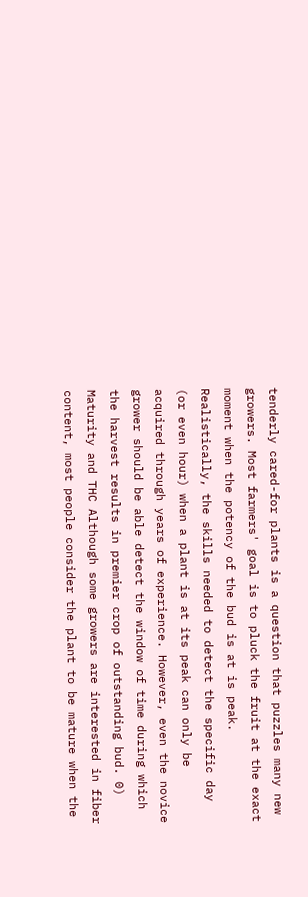tenderly cared-for plants is a question that puzzles many new growers. Most farmers' goal is to pluck the fruit at the exact moment when the potency of the bud is at is peak. Realistically, the skills needed to detect the specific day (or even hour) when a plant is at its peak can only be acquired through years of experience. However, even the novice grower should be able detect the window of time during which the harvest results in premier crop of outstanding bud. 0) Maturity and THC Although some growers are interested in fiber content, most people consider the plant to be mature when the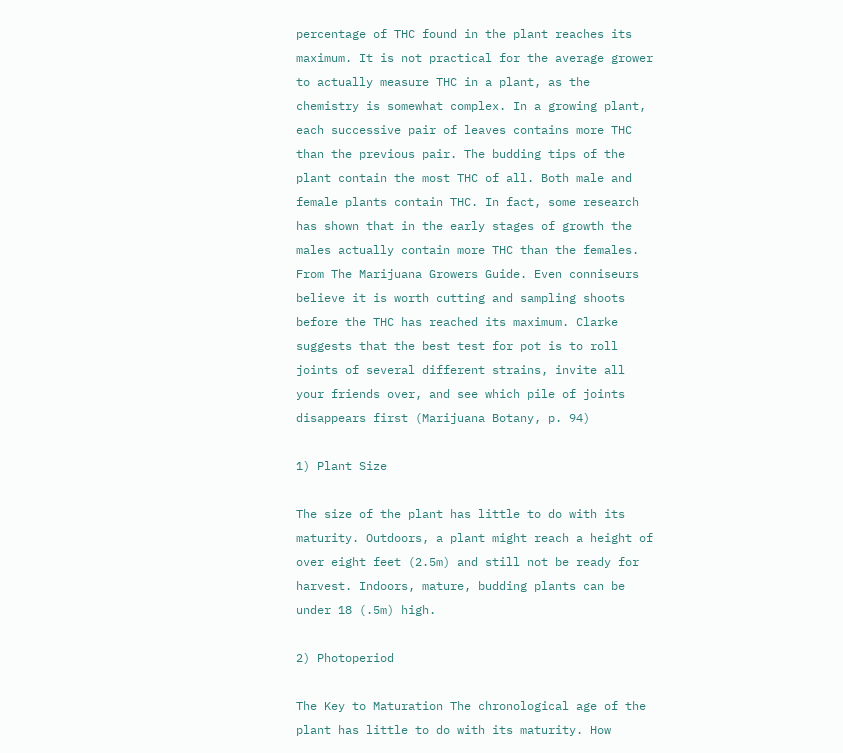percentage of THC found in the plant reaches its maximum. It is not practical for the average grower to actually measure THC in a plant, as the chemistry is somewhat complex. In a growing plant, each successive pair of leaves contains more THC than the previous pair. The budding tips of the plant contain the most THC of all. Both male and female plants contain THC. In fact, some research has shown that in the early stages of growth the males actually contain more THC than the females. From The Marijuana Growers Guide. Even conniseurs believe it is worth cutting and sampling shoots before the THC has reached its maximum. Clarke suggests that the best test for pot is to roll joints of several different strains, invite all your friends over, and see which pile of joints disappears first (Marijuana Botany, p. 94)

1) Plant Size

The size of the plant has little to do with its maturity. Outdoors, a plant might reach a height of over eight feet (2.5m) and still not be ready for harvest. Indoors, mature, budding plants can be under 18 (.5m) high.

2) Photoperiod

The Key to Maturation The chronological age of the plant has little to do with its maturity. How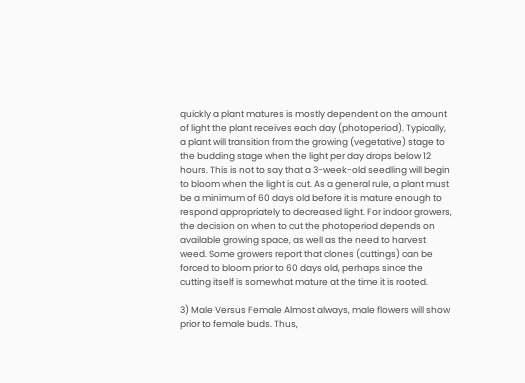quickly a plant matures is mostly dependent on the amount of light the plant receives each day (photoperiod). Typically, a plant will transition from the growing (vegetative) stage to the budding stage when the light per day drops below 12 hours. This is not to say that a 3-week-old seedling will begin to bloom when the light is cut. As a general rule, a plant must be a minimum of 60 days old before it is mature enough to respond appropriately to decreased light. For indoor growers, the decision on when to cut the photoperiod depends on available growing space, as well as the need to harvest weed. Some growers report that clones (cuttings) can be forced to bloom prior to 60 days old, perhaps since the cutting itself is somewhat mature at the time it is rooted.

3) Male Versus Female Almost always, male flowers will show prior to female buds. Thus,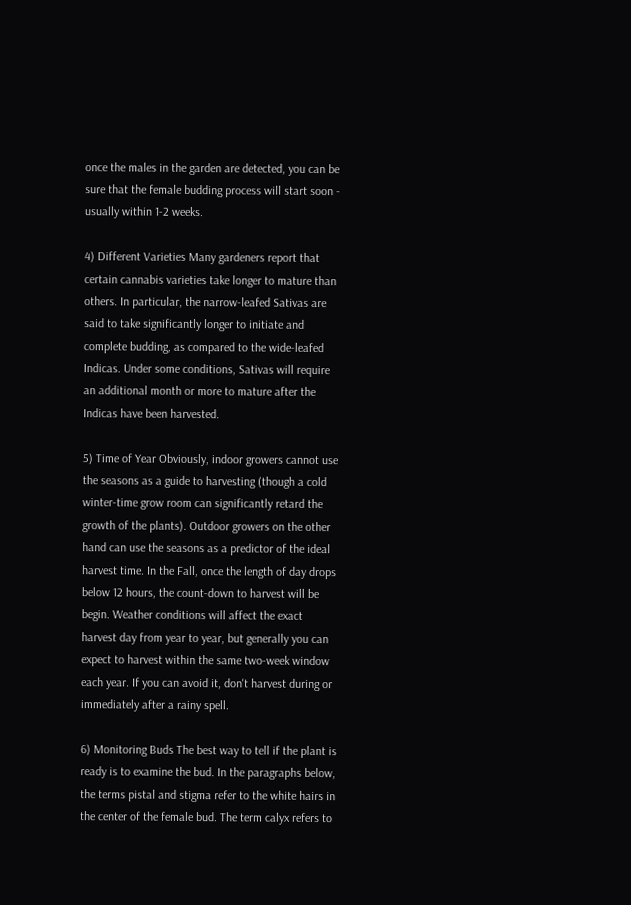once the males in the garden are detected, you can be sure that the female budding process will start soon - usually within 1-2 weeks.

4) Different Varieties Many gardeners report that certain cannabis varieties take longer to mature than others. In particular, the narrow-leafed Sativas are said to take significantly longer to initiate and complete budding, as compared to the wide-leafed Indicas. Under some conditions, Sativas will require an additional month or more to mature after the Indicas have been harvested.

5) Time of Year Obviously, indoor growers cannot use the seasons as a guide to harvesting (though a cold winter-time grow room can significantly retard the growth of the plants). Outdoor growers on the other hand can use the seasons as a predictor of the ideal harvest time. In the Fall, once the length of day drops below 12 hours, the count-down to harvest will be begin. Weather conditions will affect the exact harvest day from year to year, but generally you can expect to harvest within the same two-week window each year. If you can avoid it, don't harvest during or immediately after a rainy spell.

6) Monitoring Buds The best way to tell if the plant is ready is to examine the bud. In the paragraphs below, the terms pistal and stigma refer to the white hairs in the center of the female bud. The term calyx refers to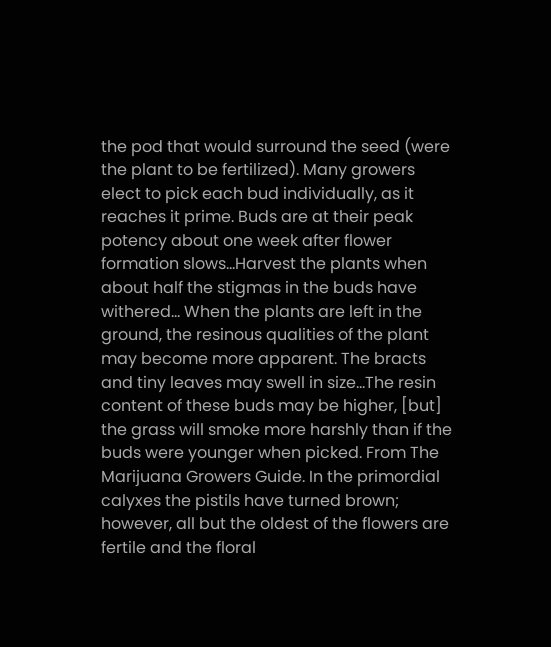the pod that would surround the seed (were the plant to be fertilized). Many growers elect to pick each bud individually, as it reaches it prime. Buds are at their peak potency about one week after flower formation slows...Harvest the plants when about half the stigmas in the buds have withered... When the plants are left in the ground, the resinous qualities of the plant may become more apparent. The bracts and tiny leaves may swell in size...The resin content of these buds may be higher, [but] the grass will smoke more harshly than if the buds were younger when picked. From The Marijuana Growers Guide. In the primordial calyxes the pistils have turned brown; however, all but the oldest of the flowers are fertile and the floral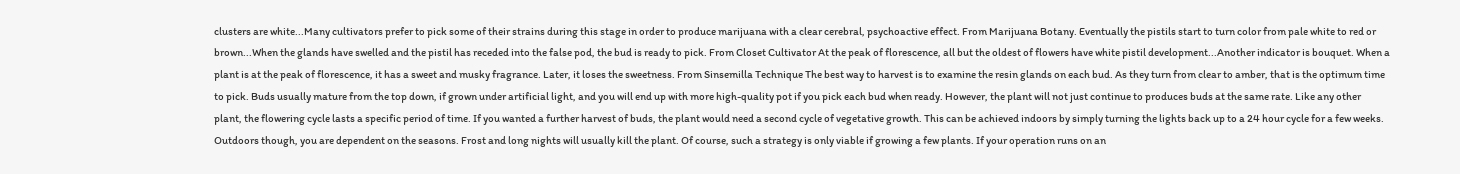clusters are white...Many cultivators prefer to pick some of their strains during this stage in order to produce marijuana with a clear cerebral, psychoactive effect. From Marijuana Botany. Eventually the pistils start to turn color from pale white to red or brown...When the glands have swelled and the pistil has receded into the false pod, the bud is ready to pick. From Closet Cultivator At the peak of florescence, all but the oldest of flowers have white pistil development...Another indicator is bouquet. When a plant is at the peak of florescence, it has a sweet and musky fragrance. Later, it loses the sweetness. From Sinsemilla Technique The best way to harvest is to examine the resin glands on each bud. As they turn from clear to amber, that is the optimum time to pick. Buds usually mature from the top down, if grown under artificial light, and you will end up with more high-quality pot if you pick each bud when ready. However, the plant will not just continue to produces buds at the same rate. Like any other plant, the flowering cycle lasts a specific period of time. If you wanted a further harvest of buds, the plant would need a second cycle of vegetative growth. This can be achieved indoors by simply turning the lights back up to a 24 hour cycle for a few weeks. Outdoors though, you are dependent on the seasons. Frost and long nights will usually kill the plant. Of course, such a strategy is only viable if growing a few plants. If your operation runs on an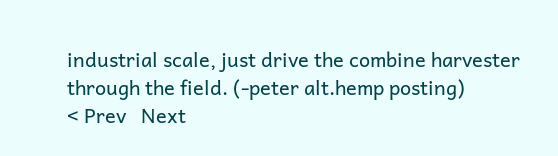industrial scale, just drive the combine harvester through the field. (-peter alt.hemp posting)
< Prev   Next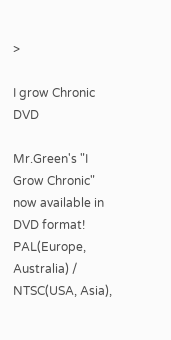>

I grow Chronic DVD

Mr.Green's "I Grow Chronic" now available in DVD format!
PAL(Europe, Australia) / NTSC(USA, Asia),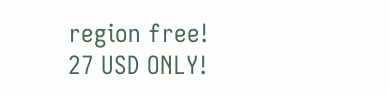region free!
27 USD ONLY!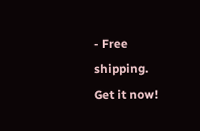- Free shipping.
Get it now!